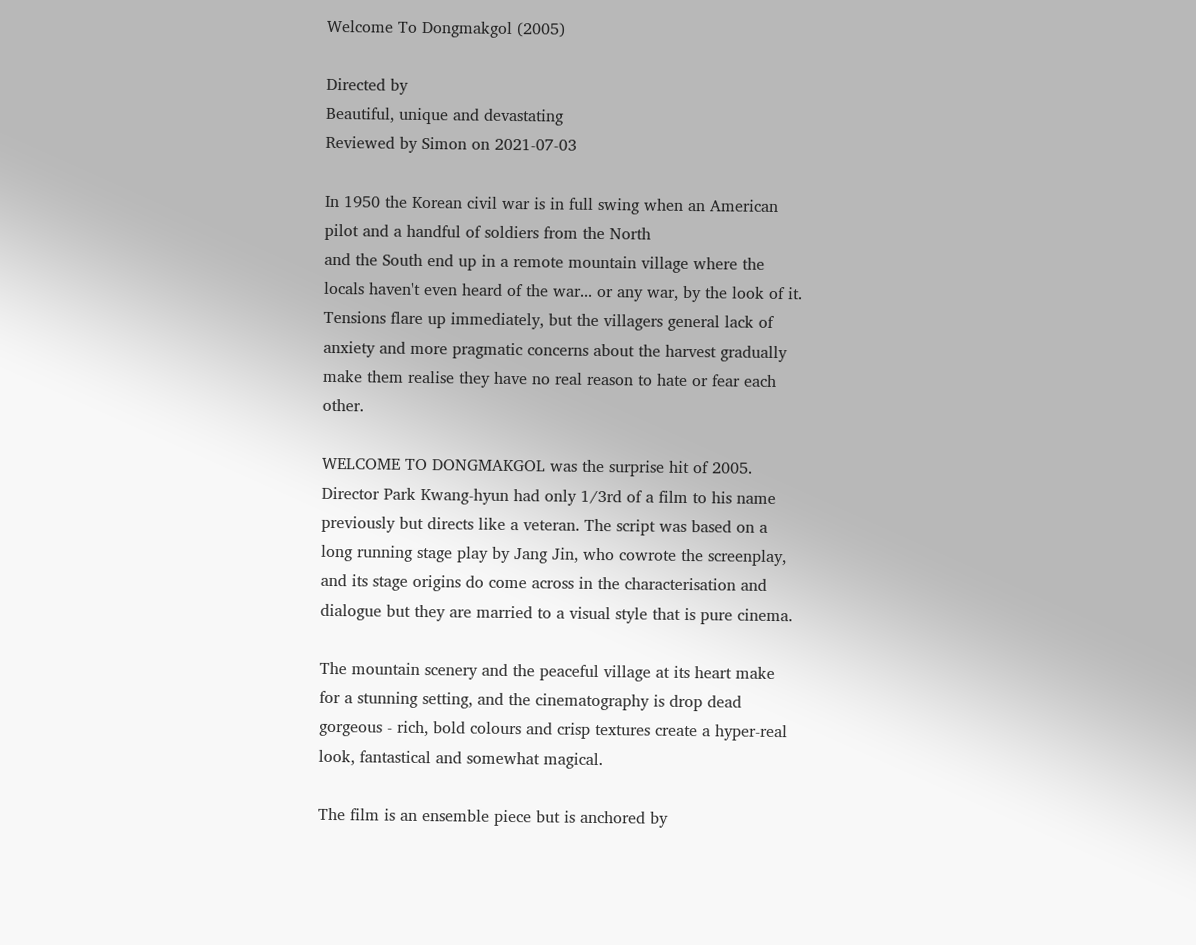Welcome To Dongmakgol (2005)

Directed by
Beautiful, unique and devastating
Reviewed by Simon on 2021-07-03

In 1950 the Korean civil war is in full swing when an American pilot and a handful of soldiers from the North
and the South end up in a remote mountain village where the locals haven't even heard of the war... or any war, by the look of it. Tensions flare up immediately, but the villagers general lack of anxiety and more pragmatic concerns about the harvest gradually make them realise they have no real reason to hate or fear each other.

WELCOME TO DONGMAKGOL was the surprise hit of 2005. Director Park Kwang-hyun had only 1/3rd of a film to his name previously but directs like a veteran. The script was based on a long running stage play by Jang Jin, who cowrote the screenplay, and its stage origins do come across in the characterisation and dialogue but they are married to a visual style that is pure cinema.

The mountain scenery and the peaceful village at its heart make for a stunning setting, and the cinematography is drop dead gorgeous - rich, bold colours and crisp textures create a hyper-real look, fantastical and somewhat magical.

The film is an ensemble piece but is anchored by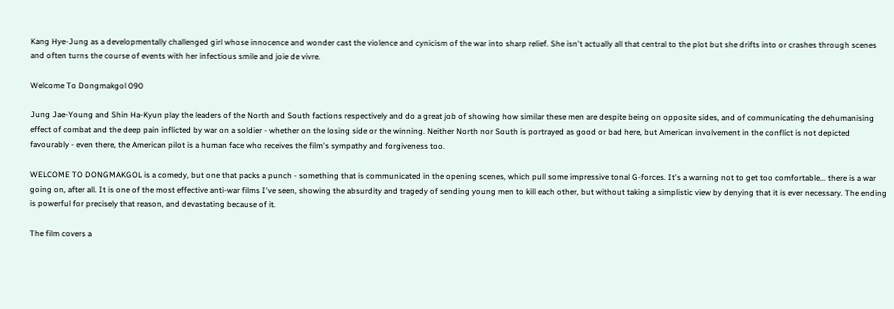Kang Hye-Jung as a developmentally challenged girl whose innocence and wonder cast the violence and cynicism of the war into sharp relief. She isn't actually all that central to the plot but she drifts into or crashes through scenes and often turns the course of events with her infectious smile and joie de vivre.

Welcome To Dongmakgol 090

Jung Jae-Young and Shin Ha-Kyun play the leaders of the North and South factions respectively and do a great job of showing how similar these men are despite being on opposite sides, and of communicating the dehumanising effect of combat and the deep pain inflicted by war on a soldier - whether on the losing side or the winning. Neither North nor South is portrayed as good or bad here, but American involvement in the conflict is not depicted favourably - even there, the American pilot is a human face who receives the film's sympathy and forgiveness too.

WELCOME TO DONGMAKGOL is a comedy, but one that packs a punch - something that is communicated in the opening scenes, which pull some impressive tonal G-forces. It's a warning not to get too comfortable... there is a war going on, after all. It is one of the most effective anti-war films I've seen, showing the absurdity and tragedy of sending young men to kill each other, but without taking a simplistic view by denying that it is ever necessary. The ending is powerful for precisely that reason, and devastating because of it.

The film covers a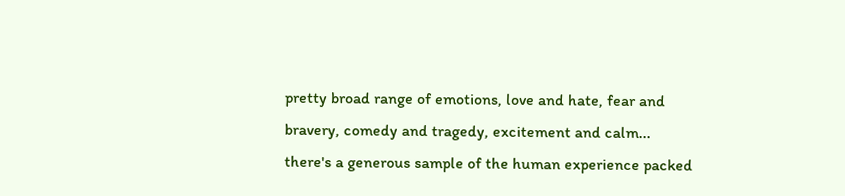pretty broad range of emotions, love and hate, fear and bravery, comedy and tragedy, excitement and calm... there's a generous sample of the human experience packed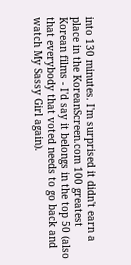into 130 minutes. I'm surprised it didn't earn a place in the KoreanScreen.com 100 greatest Korean films - I'd say it belongs in the top 50 (also that everybody that voted needs to go back and watch My Sassy Girl again).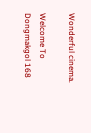Wonderful cinema.

Welcome To Dongmakgol 168